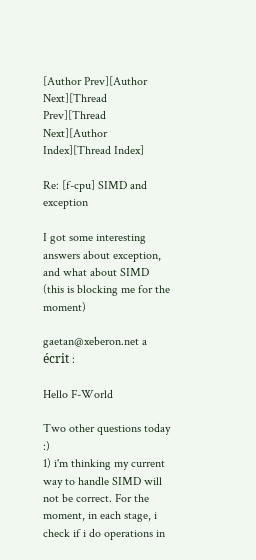[Author Prev][Author Next][Thread Prev][Thread Next][Author Index][Thread Index]

Re: [f-cpu] SIMD and exception

I got some interesting answers about exception, and what about SIMD (this is blocking me for the moment)

gaetan@xeberon.net a écrit :

Hello F-World

Two other questions today :)
1) i'm thinking my current way to handle SIMD will not be correct. For the moment, in each stage, i check if i do operations in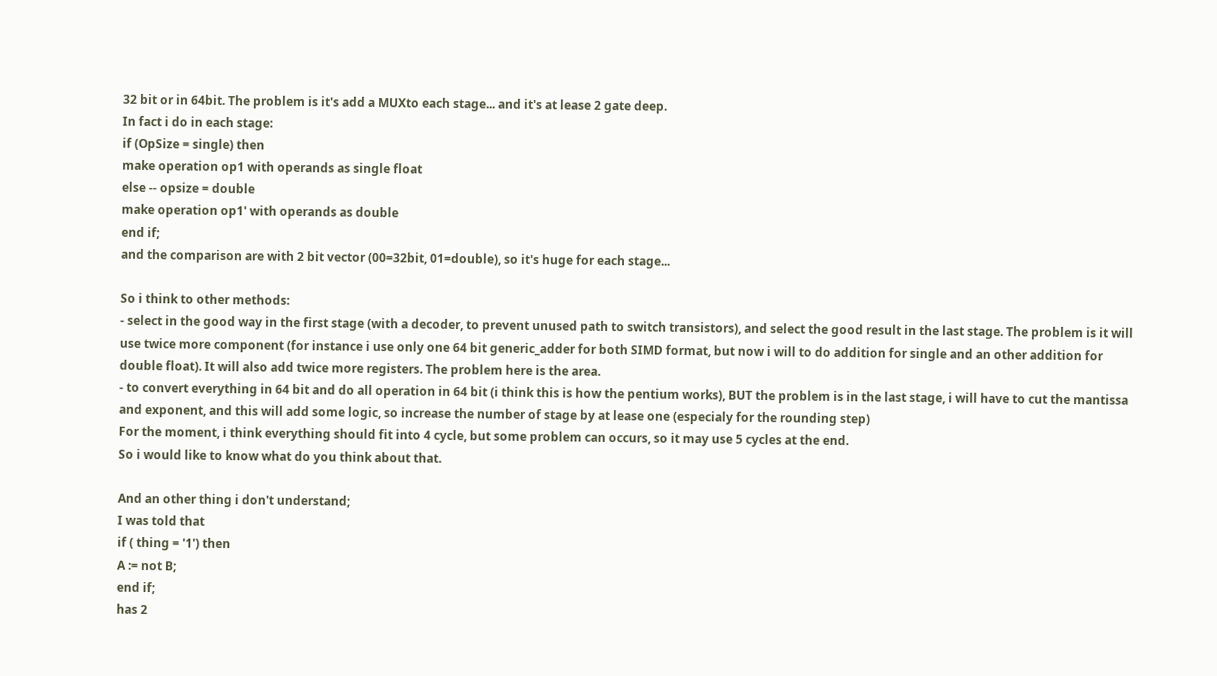32 bit or in 64bit. The problem is it's add a MUXto each stage... and it's at lease 2 gate deep.
In fact i do in each stage:
if (OpSize = single) then
make operation op1 with operands as single float
else -- opsize = double
make operation op1' with operands as double
end if;
and the comparison are with 2 bit vector (00=32bit, 01=double), so it's huge for each stage...

So i think to other methods:
- select in the good way in the first stage (with a decoder, to prevent unused path to switch transistors), and select the good result in the last stage. The problem is it will use twice more component (for instance i use only one 64 bit generic_adder for both SIMD format, but now i will to do addition for single and an other addition for double float). It will also add twice more registers. The problem here is the area.
- to convert everything in 64 bit and do all operation in 64 bit (i think this is how the pentium works), BUT the problem is in the last stage, i will have to cut the mantissa and exponent, and this will add some logic, so increase the number of stage by at lease one (especialy for the rounding step)
For the moment, i think everything should fit into 4 cycle, but some problem can occurs, so it may use 5 cycles at the end.
So i would like to know what do you think about that.

And an other thing i don't understand;
I was told that
if ( thing = '1') then
A := not B;
end if;
has 2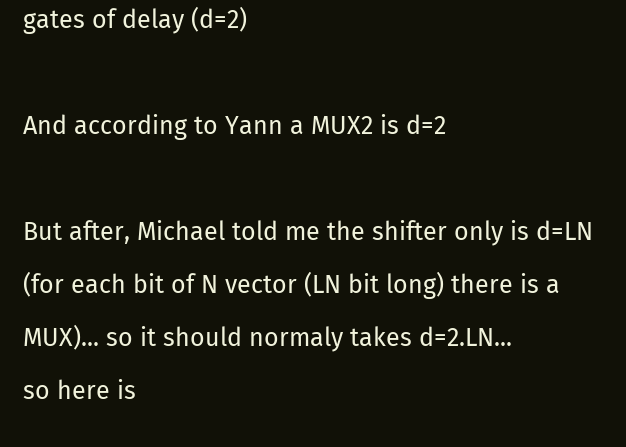gates of delay (d=2)

And according to Yann a MUX2 is d=2

But after, Michael told me the shifter only is d=LN (for each bit of N vector (LN bit long) there is a MUX)... so it should normaly takes d=2.LN...
so here is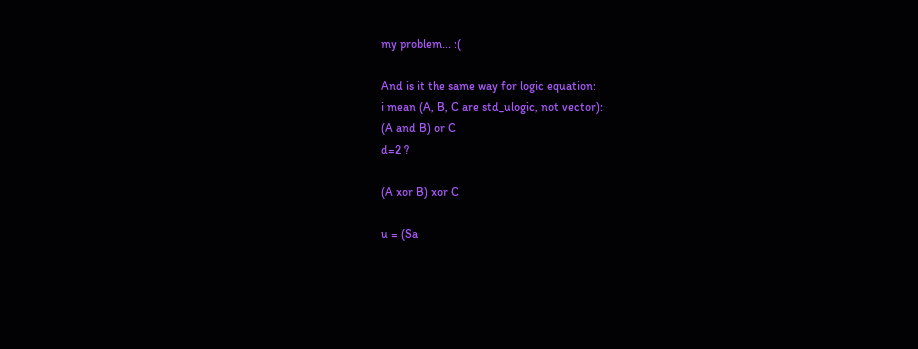my problem... :(

And is it the same way for logic equation:
i mean (A, B, C are std_ulogic, not vector):
(A and B) or C
d=2 ?

(A xor B) xor C

u = (Sa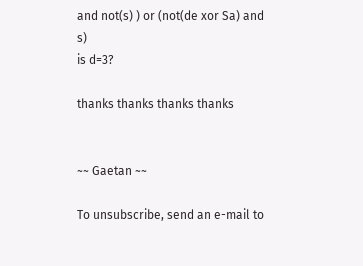and not(s) ) or (not(de xor Sa) and s)
is d=3?

thanks thanks thanks thanks


~~ Gaetan ~~

To unsubscribe, send an e-mail to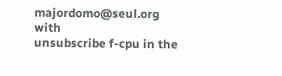majordomo@seul.org with
unsubscribe f-cpu in the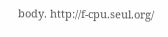body. http://f-cpu.seul.org/